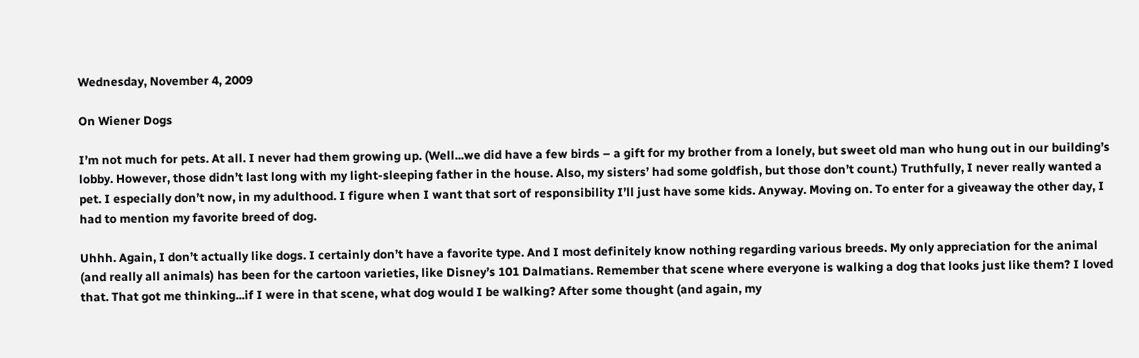Wednesday, November 4, 2009

On Wiener Dogs

I’m not much for pets. At all. I never had them growing up. (Well...we did have a few birds – a gift for my brother from a lonely, but sweet old man who hung out in our building’s lobby. However, those didn’t last long with my light-sleeping father in the house. Also, my sisters’ had some goldfish, but those don’t count.) Truthfully, I never really wanted a pet. I especially don’t now, in my adulthood. I figure when I want that sort of responsibility I’ll just have some kids. Anyway. Moving on. To enter for a giveaway the other day, I had to mention my favorite breed of dog.

Uhhh. Again, I don’t actually like dogs. I certainly don’t have a favorite type. And I most definitely know nothing regarding various breeds. My only appreciation for the animal (and really all animals) has been for the cartoon varieties, like Disney’s 101 Dalmatians. Remember that scene where everyone is walking a dog that looks just like them? I loved that. That got me thinking...if I were in that scene, what dog would I be walking? After some thought (and again, my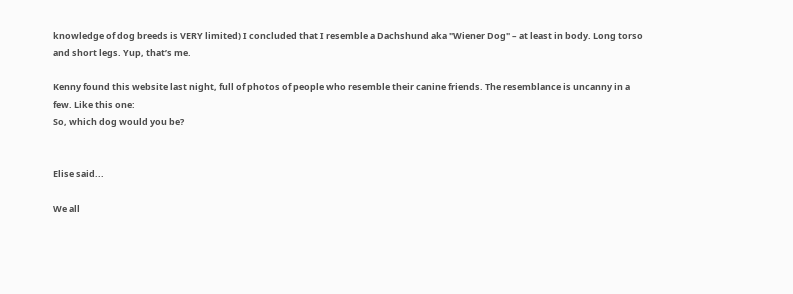knowledge of dog breeds is VERY limited) I concluded that I resemble a Dachshund aka "Wiener Dog" – at least in body. Long torso and short legs. Yup, that’s me.

Kenny found this website last night, full of photos of people who resemble their canine friends. The resemblance is uncanny in a few. Like this one:
So, which dog would you be?


Elise said...

We all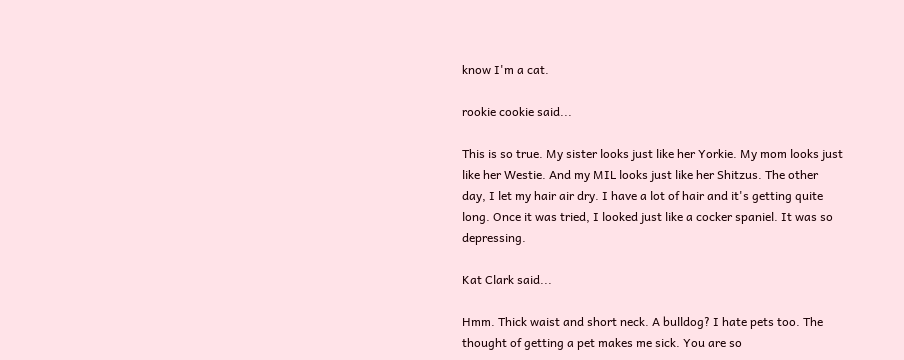know I'm a cat.

rookie cookie said...

This is so true. My sister looks just like her Yorkie. My mom looks just like her Westie. And my MIL looks just like her Shitzus. The other day, I let my hair air dry. I have a lot of hair and it's getting quite long. Once it was tried, I looked just like a cocker spaniel. It was so depressing.

Kat Clark said...

Hmm. Thick waist and short neck. A bulldog? I hate pets too. The thought of getting a pet makes me sick. You are so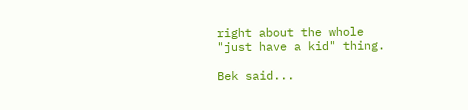right about the whole "just have a kid" thing.

Bek said...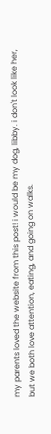my parents loved the website from this post! i would be my dog, libby. i don't look like her, but we both love attention, eating, and going on walks.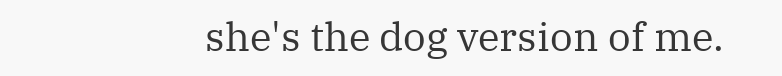she's the dog version of me.